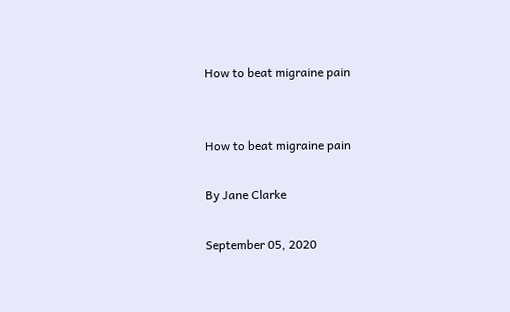How to beat migraine pain


How to beat migraine pain

By Jane Clarke

September 05, 2020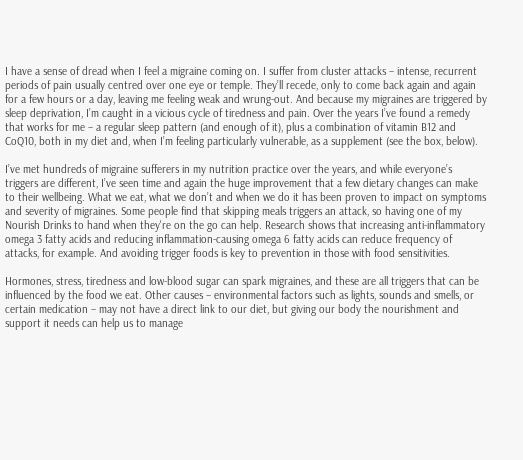I have a sense of dread when I feel a migraine coming on. I suffer from cluster attacks – intense, recurrent periods of pain usually centred over one eye or temple. They’ll recede, only to come back again and again for a few hours or a day, leaving me feeling weak and wrung-out. And because my migraines are triggered by sleep deprivation, I’m caught in a vicious cycle of tiredness and pain. Over the years I’ve found a remedy that works for me – a regular sleep pattern (and enough of it), plus a combination of vitamin B12 and CoQ10, both in my diet and, when I’m feeling particularly vulnerable, as a supplement (see the box, below).

I’ve met hundreds of migraine sufferers in my nutrition practice over the years, and while everyone’s triggers are different, I’ve seen time and again the huge improvement that a few dietary changes can make to their wellbeing. What we eat, what we don’t and when we do it has been proven to impact on symptoms and severity of migraines. Some people find that skipping meals triggers an attack, so having one of my Nourish Drinks to hand when they're on the go can help. Research shows that increasing anti-inflammatory omega 3 fatty acids and reducing inflammation-causing omega 6 fatty acids can reduce frequency of attacks, for example. And avoiding trigger foods is key to prevention in those with food sensitivities.

Hormones, stress, tiredness and low-blood sugar can spark migraines, and these are all triggers that can be influenced by the food we eat. Other causes – environmental factors such as lights, sounds and smells, or certain medication – may not have a direct link to our diet, but giving our body the nourishment and support it needs can help us to manage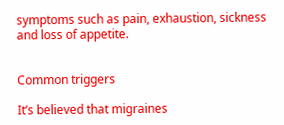symptoms such as pain, exhaustion, sickness and loss of appetite.


Common triggers

It’s believed that migraines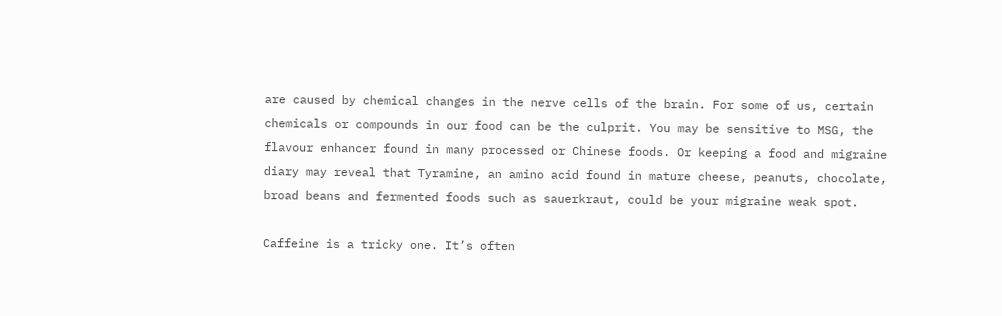are caused by chemical changes in the nerve cells of the brain. For some of us, certain chemicals or compounds in our food can be the culprit. You may be sensitive to MSG, the flavour enhancer found in many processed or Chinese foods. Or keeping a food and migraine diary may reveal that Tyramine, an amino acid found in mature cheese, peanuts, chocolate, broad beans and fermented foods such as sauerkraut, could be your migraine weak spot.

Caffeine is a tricky one. It’s often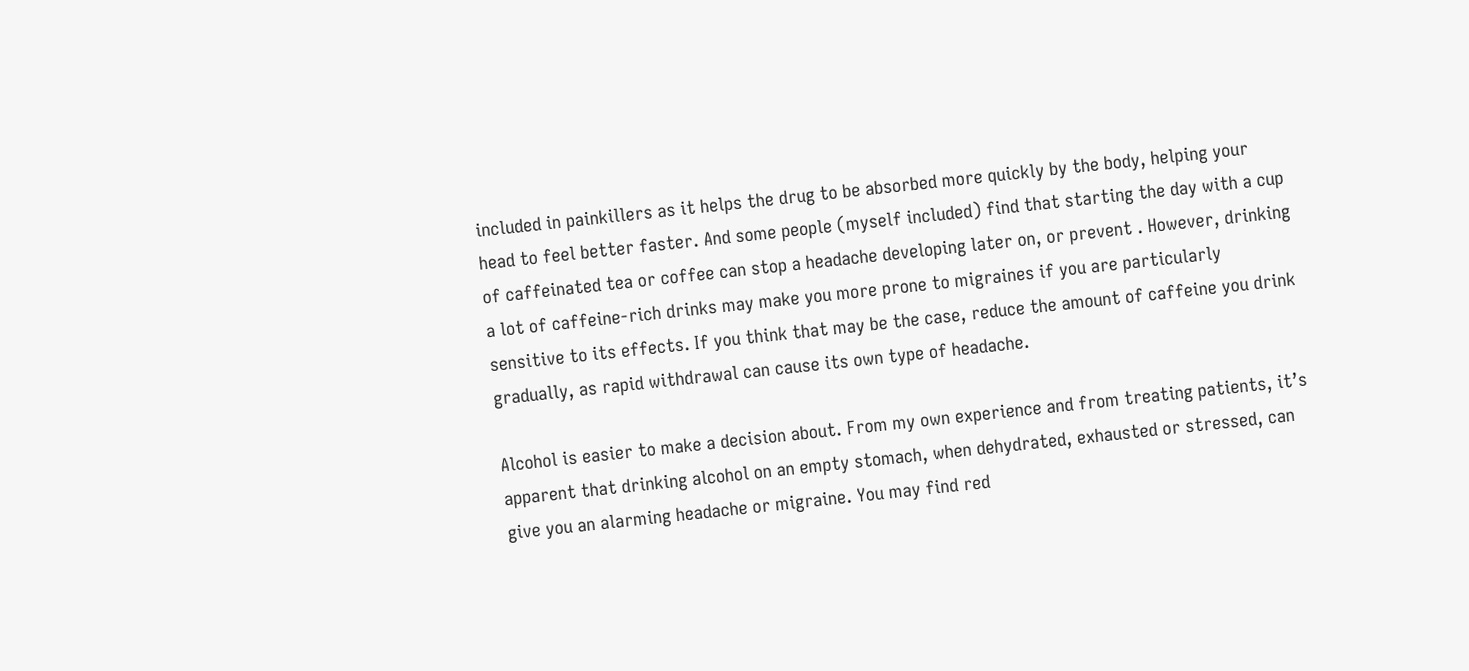included in painkillers as it helps the drug to be absorbed more quickly by the body, helping your head to feel better faster. And some people (myself included) find that starting the day with a cup of caffeinated tea or coffee can stop a headache developing later on, or prevent . However, drinking a lot of caffeine-rich drinks may make you more prone to migraines if you are particularly sensitive to its effects. If you think that may be the case, reduce the amount of caffeine you drink gradually, as rapid withdrawal can cause its own type of headache.

Alcohol is easier to make a decision about. From my own experience and from treating patients, it’s apparent that drinking alcohol on an empty stomach, when dehydrated, exhausted or stressed, can give you an alarming headache or migraine. You may find red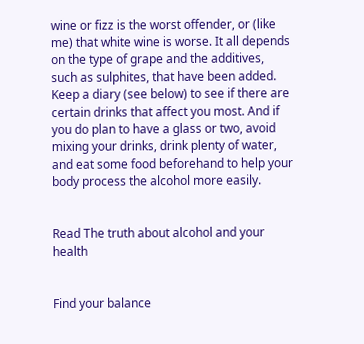wine or fizz is the worst offender, or (like me) that white wine is worse. It all depends on the type of grape and the additives, such as sulphites, that have been added. Keep a diary (see below) to see if there are certain drinks that affect you most. And if you do plan to have a glass or two, avoid mixing your drinks, drink plenty of water, and eat some food beforehand to help your body process the alcohol more easily.


Read The truth about alcohol and your health


Find your balance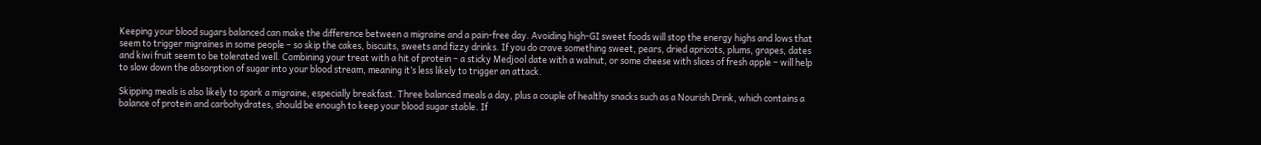Keeping your blood sugars balanced can make the difference between a migraine and a pain-free day. Avoiding high-GI sweet foods will stop the energy highs and lows that seem to trigger migraines in some people – so skip the cakes, biscuits, sweets and fizzy drinks. If you do crave something sweet, pears, dried apricots, plums, grapes, dates and kiwi fruit seem to be tolerated well. Combining your treat with a hit of protein – a sticky Medjool date with a walnut, or some cheese with slices of fresh apple – will help to slow down the absorption of sugar into your blood stream, meaning it’s less likely to trigger an attack.

Skipping meals is also likely to spark a migraine, especially breakfast. Three balanced meals a day, plus a couple of healthy snacks such as a Nourish Drink, which contains a balance of protein and carbohydrates, should be enough to keep your blood sugar stable. If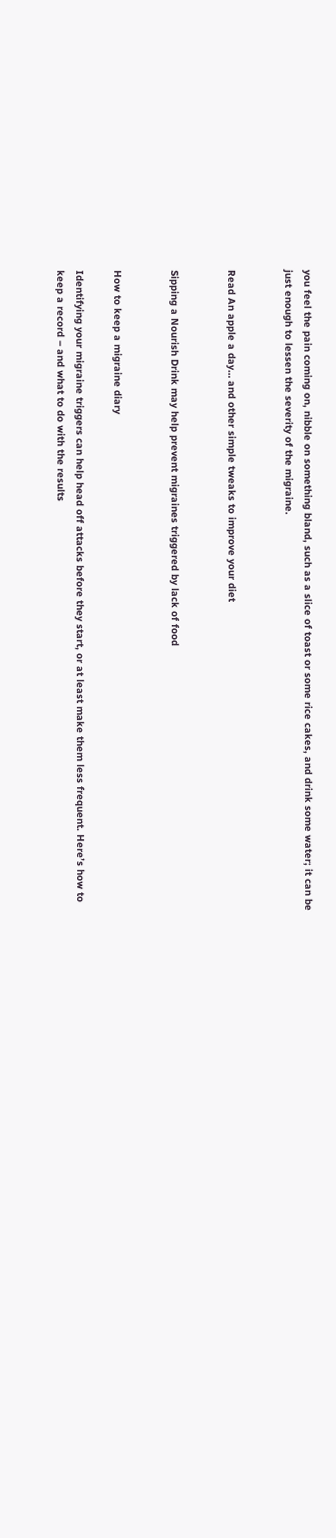you feel the pain coming on, nibble on something bland, such as a slice of toast or some rice cakes, and drink some water; it can be just enough to lessen the severity of the migraine.


Read An apple a day… and other simple tweaks to improve your diet


Sipping a Nourish Drink may help prevent migraines triggered by lack of food


How to keep a migraine diary

Identifying your migraine triggers can help head off attacks before they start, or at least make them less frequent. Here’s how to keep a record – and what to do with the results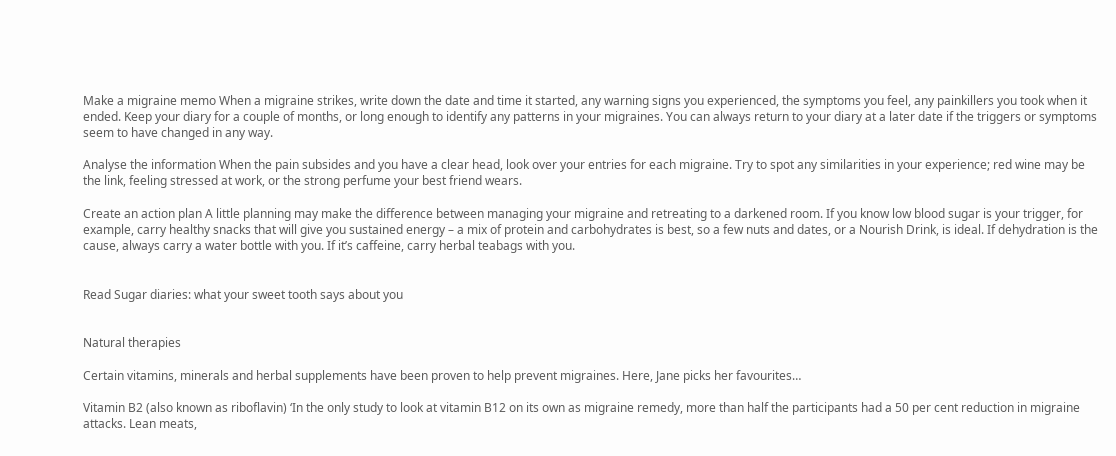Make a migraine memo When a migraine strikes, write down the date and time it started, any warning signs you experienced, the symptoms you feel, any painkillers you took when it ended. Keep your diary for a couple of months, or long enough to identify any patterns in your migraines. You can always return to your diary at a later date if the triggers or symptoms seem to have changed in any way.

Analyse the information When the pain subsides and you have a clear head, look over your entries for each migraine. Try to spot any similarities in your experience; red wine may be the link, feeling stressed at work, or the strong perfume your best friend wears.

Create an action plan A little planning may make the difference between managing your migraine and retreating to a darkened room. If you know low blood sugar is your trigger, for example, carry healthy snacks that will give you sustained energy – a mix of protein and carbohydrates is best, so a few nuts and dates, or a Nourish Drink, is ideal. If dehydration is the cause, always carry a water bottle with you. If it’s caffeine, carry herbal teabags with you.


Read Sugar diaries: what your sweet tooth says about you


Natural therapies

Certain vitamins, minerals and herbal supplements have been proven to help prevent migraines. Here, Jane picks her favourites…

Vitamin B2 (also known as riboflavin) ‘In the only study to look at vitamin B12 on its own as migraine remedy, more than half the participants had a 50 per cent reduction in migraine attacks. Lean meats,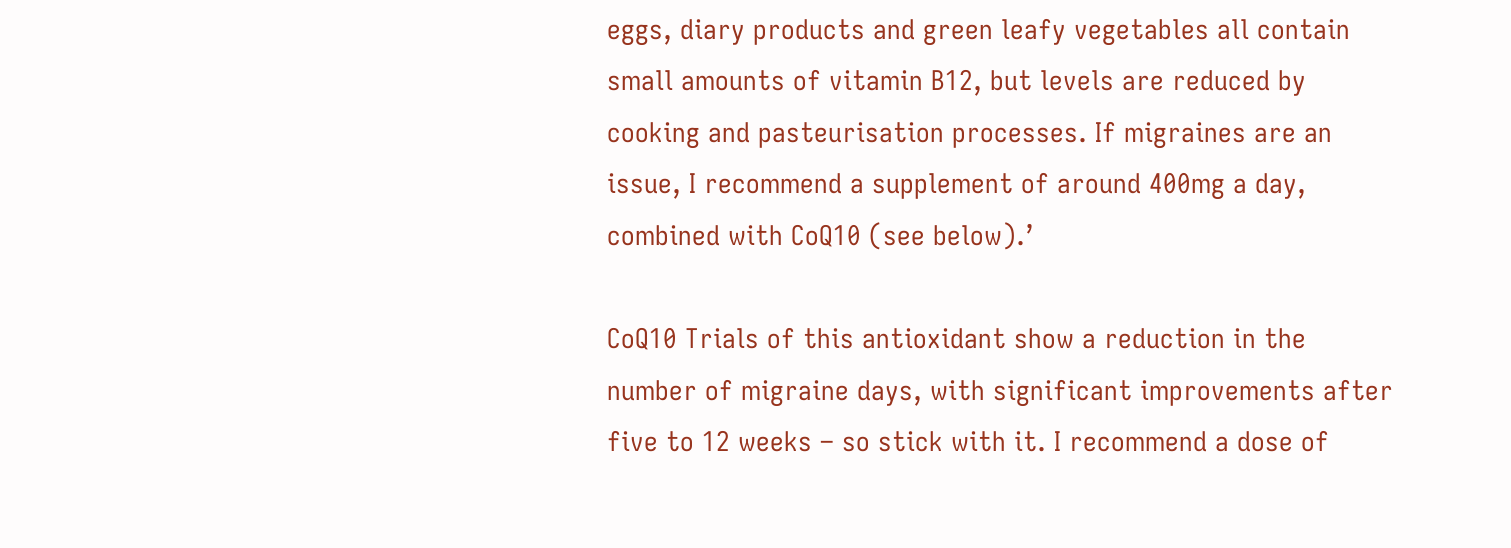eggs, diary products and green leafy vegetables all contain small amounts of vitamin B12, but levels are reduced by cooking and pasteurisation processes. If migraines are an issue, I recommend a supplement of around 400mg a day, combined with CoQ10 (see below).’

CoQ10 Trials of this antioxidant show a reduction in the number of migraine days, with significant improvements after five to 12 weeks – so stick with it. I recommend a dose of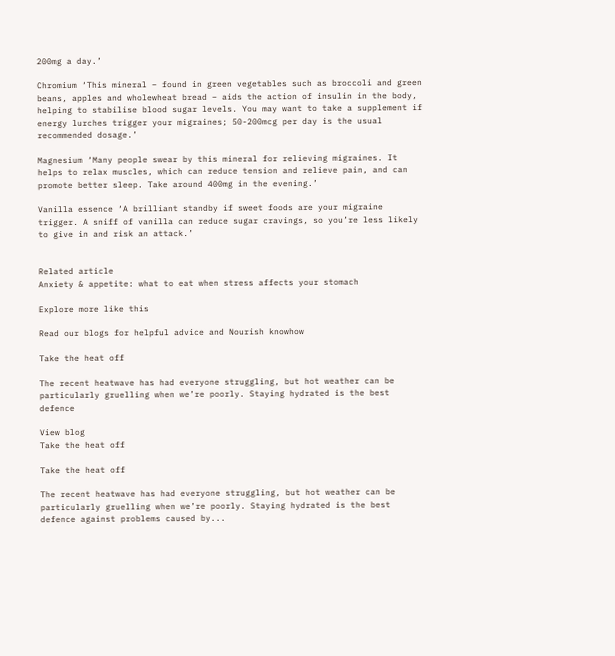200mg a day.’

Chromium ‘This mineral – found in green vegetables such as broccoli and green beans, apples and wholewheat bread – aids the action of insulin in the body, helping to stabilise blood sugar levels. You may want to take a supplement if energy lurches trigger your migraines; 50-200mcg per day is the usual recommended dosage.’

Magnesium ‘Many people swear by this mineral for relieving migraines. It helps to relax muscles, which can reduce tension and relieve pain, and can promote better sleep. Take around 400mg in the evening.’

Vanilla essence ‘A brilliant standby if sweet foods are your migraine trigger. A sniff of vanilla can reduce sugar cravings, so you’re less likely to give in and risk an attack.’


Related article
Anxiety & appetite: what to eat when stress affects your stomach

Explore more like this

Read our blogs for helpful advice and Nourish knowhow

Take the heat off

The recent heatwave has had everyone struggling, but hot weather can be particularly gruelling when we’re poorly. Staying hydrated is the best defence

View blog
Take the heat off

Take the heat off

The recent heatwave has had everyone struggling, but hot weather can be particularly gruelling when we’re poorly. Staying hydrated is the best defence against problems caused by...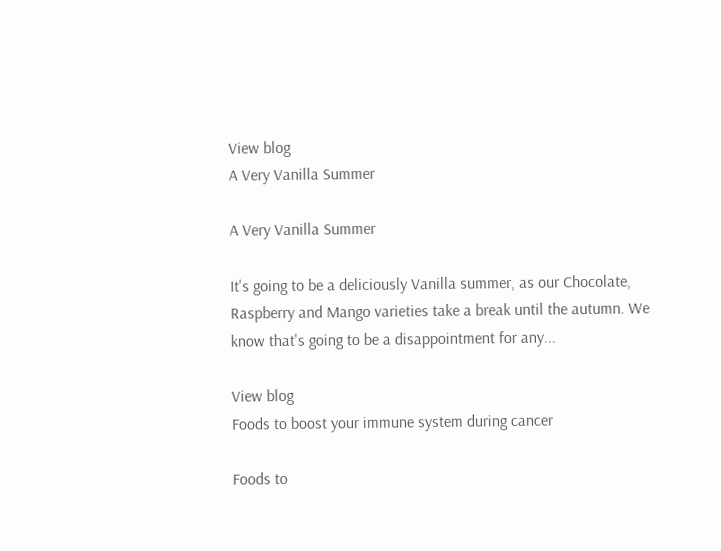View blog
A Very Vanilla Summer

A Very Vanilla Summer

It's going to be a deliciously Vanilla summer, as our Chocolate, Raspberry and Mango varieties take a break until the autumn. We know that's going to be a disappointment for any...

View blog
Foods to boost your immune system during cancer

Foods to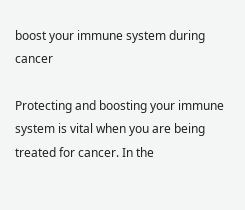boost your immune system during cancer

Protecting and boosting your immune system is vital when you are being treated for cancer. In the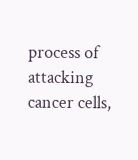process of attacking cancer cells,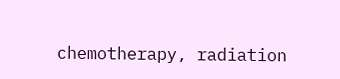chemotherapy, radiation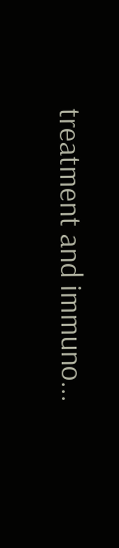treatment and immuno...